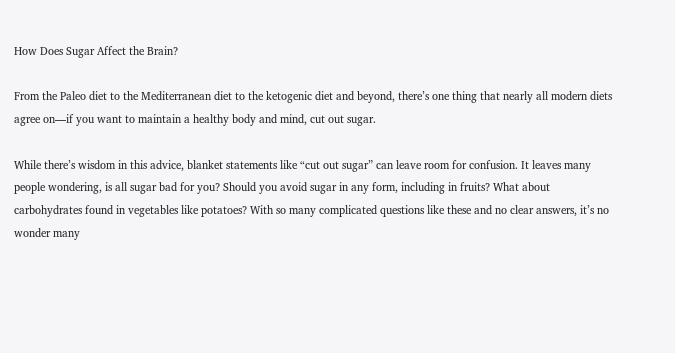How Does Sugar Affect the Brain?

From the Paleo diet to the Mediterranean diet to the ketogenic diet and beyond, there’s one thing that nearly all modern diets agree on—if you want to maintain a healthy body and mind, cut out sugar.

While there’s wisdom in this advice, blanket statements like “cut out sugar” can leave room for confusion. It leaves many people wondering, is all sugar bad for you? Should you avoid sugar in any form, including in fruits? What about carbohydrates found in vegetables like potatoes? With so many complicated questions like these and no clear answers, it’s no wonder many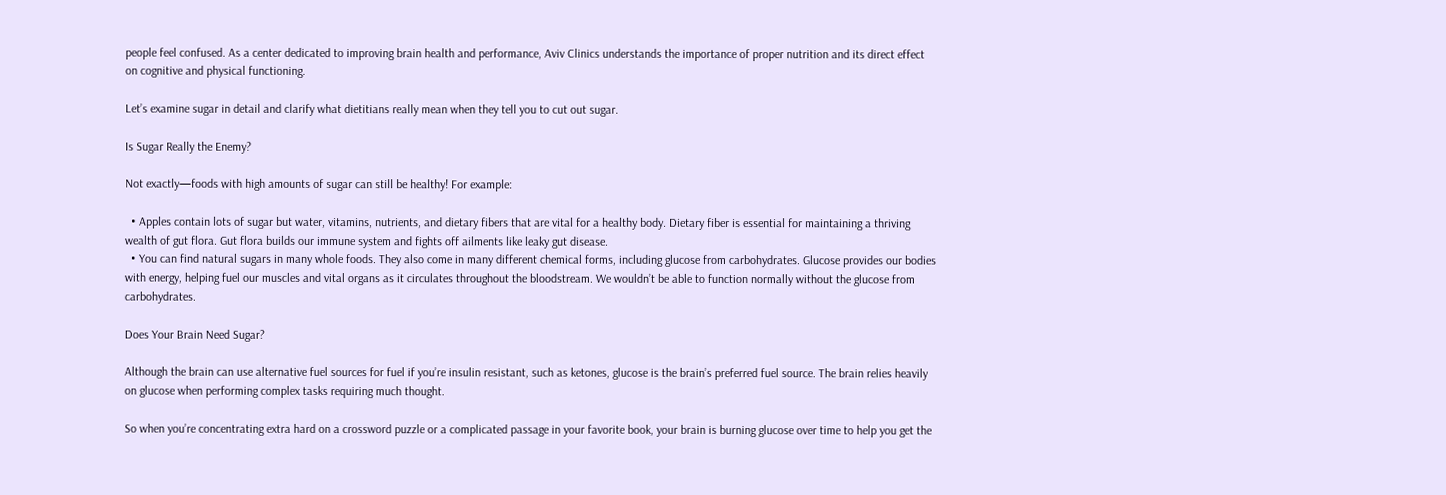people feel confused. As a center dedicated to improving brain health and performance, Aviv Clinics understands the importance of proper nutrition and its direct effect on cognitive and physical functioning.

Let’s examine sugar in detail and clarify what dietitians really mean when they tell you to cut out sugar.

Is Sugar Really the Enemy?

Not exactly—foods with high amounts of sugar can still be healthy! For example:

  • Apples contain lots of sugar but water, vitamins, nutrients, and dietary fibers that are vital for a healthy body. Dietary fiber is essential for maintaining a thriving wealth of gut flora. Gut flora builds our immune system and fights off ailments like leaky gut disease.
  • You can find natural sugars in many whole foods. They also come in many different chemical forms, including glucose from carbohydrates. Glucose provides our bodies with energy, helping fuel our muscles and vital organs as it circulates throughout the bloodstream. We wouldn’t be able to function normally without the glucose from carbohydrates.

Does Your Brain Need Sugar?

Although the brain can use alternative fuel sources for fuel if you’re insulin resistant, such as ketones, glucose is the brain’s preferred fuel source. The brain relies heavily on glucose when performing complex tasks requiring much thought.

So when you’re concentrating extra hard on a crossword puzzle or a complicated passage in your favorite book, your brain is burning glucose over time to help you get the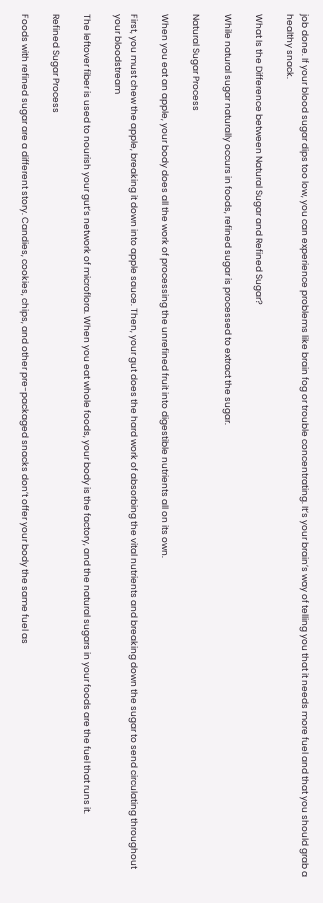job done. If your blood sugar dips too low, you can experience problems like brain fog or trouble concentrating. It’s your brain’s way of telling you that it needs more fuel and that you should grab a healthy snack.

What Is the Difference between Natural Sugar and Refined Sugar?

While natural sugar naturally occurs in foods, refined sugar is processed to extract the sugar.

Natural Sugar Process

When you eat an apple, your body does all the work of processing the unrefined fruit into digestible nutrients all on its own.

First, you must chew the apple, breaking it down into apple sauce. Then, your gut does the hard work of absorbing the vital nutrients and breaking down the sugar to send circulating throughout your bloodstream

The leftover fiber is used to nourish your gut’s network of microflora. When you eat whole foods, your body is the factory, and the natural sugars in your foods are the fuel that runs it.

Refined Sugar Process

Foods with refined sugar are a different story. Candies, cookies, chips, and other pre-packaged snacks don’t offer your body the same fuel as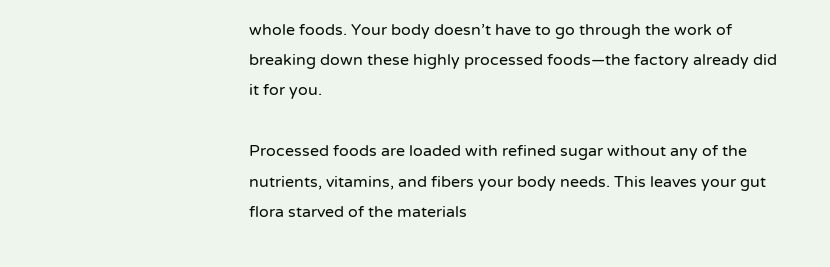whole foods. Your body doesn’t have to go through the work of breaking down these highly processed foods—the factory already did it for you.

Processed foods are loaded with refined sugar without any of the nutrients, vitamins, and fibers your body needs. This leaves your gut flora starved of the materials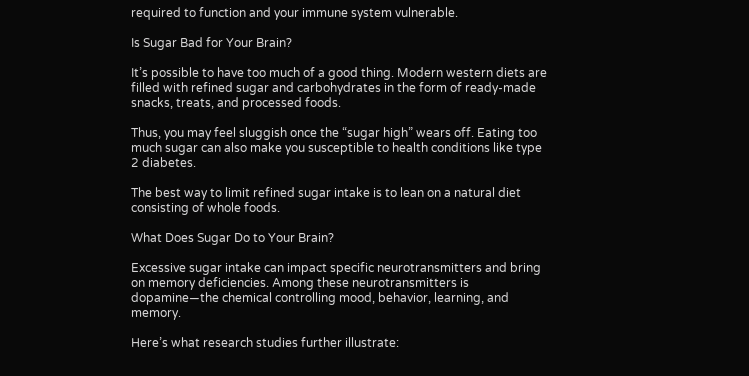required to function and your immune system vulnerable.

Is Sugar Bad for Your Brain?

It’s possible to have too much of a good thing. Modern western diets are filled with refined sugar and carbohydrates in the form of ready-made snacks, treats, and processed foods.

Thus, you may feel sluggish once the “sugar high” wears off. Eating too much sugar can also make you susceptible to health conditions like type 2 diabetes.

The best way to limit refined sugar intake is to lean on a natural diet consisting of whole foods.

What Does Sugar Do to Your Brain?

Excessive sugar intake can impact specific neurotransmitters and bring on memory deficiencies. Among these neurotransmitters is dopamine—the chemical controlling mood, behavior, learning, and memory.

Here’s what research studies further illustrate: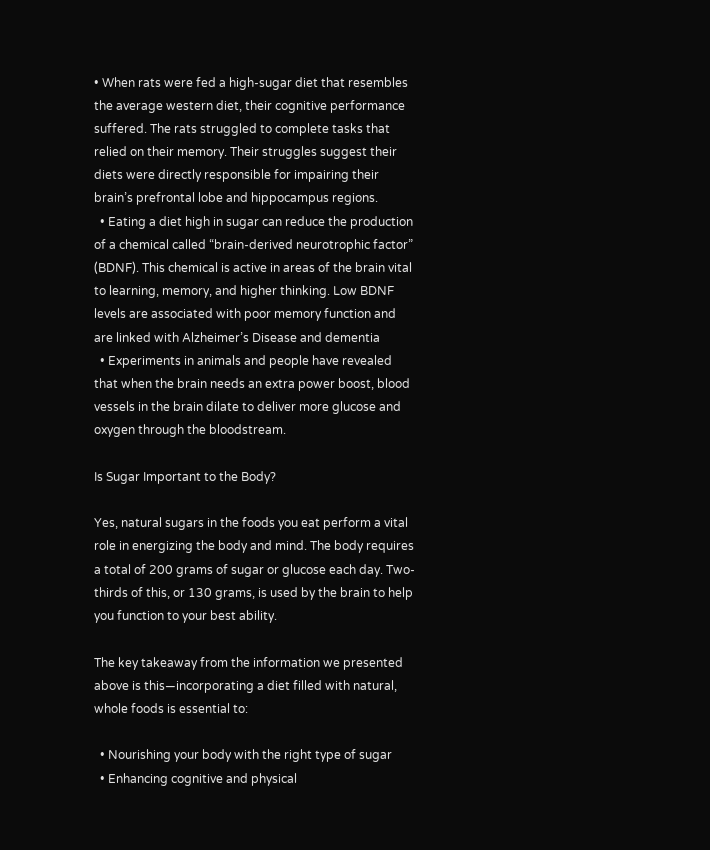• When rats were fed a high-sugar diet that resembles the average western diet, their cognitive performance suffered. The rats struggled to complete tasks that relied on their memory. Their struggles suggest their diets were directly responsible for impairing their brain’s prefrontal lobe and hippocampus regions.
  • Eating a diet high in sugar can reduce the production of a chemical called “brain-derived neurotrophic factor” (BDNF). This chemical is active in areas of the brain vital to learning, memory, and higher thinking. Low BDNF levels are associated with poor memory function and are linked with Alzheimer’s Disease and dementia
  • Experiments in animals and people have revealed that when the brain needs an extra power boost, blood vessels in the brain dilate to deliver more glucose and oxygen through the bloodstream.

Is Sugar Important to the Body?

Yes, natural sugars in the foods you eat perform a vital role in energizing the body and mind. The body requires a total of 200 grams of sugar or glucose each day. Two-thirds of this, or 130 grams, is used by the brain to help you function to your best ability.

The key takeaway from the information we presented above is this—incorporating a diet filled with natural, whole foods is essential to:

  • Nourishing your body with the right type of sugar
  • Enhancing cognitive and physical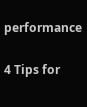performance

4 Tips for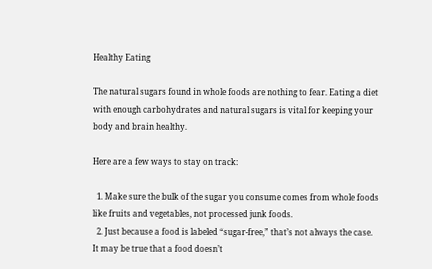Healthy Eating

The natural sugars found in whole foods are nothing to fear. Eating a diet with enough carbohydrates and natural sugars is vital for keeping your body and brain healthy.

Here are a few ways to stay on track:

  1. Make sure the bulk of the sugar you consume comes from whole foods like fruits and vegetables, not processed junk foods.
  2. Just because a food is labeled “sugar-free,” that’s not always the case. It may be true that a food doesn’t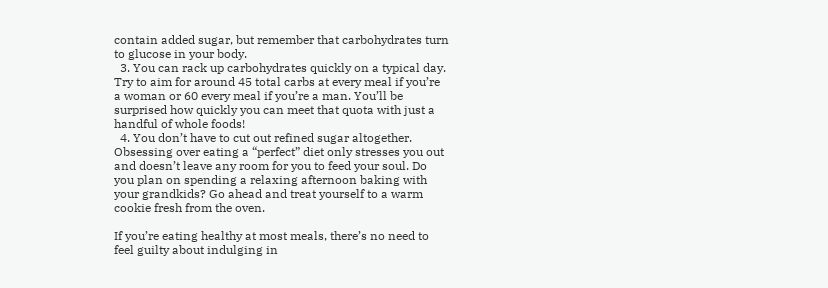contain added sugar, but remember that carbohydrates turn to glucose in your body.
  3. You can rack up carbohydrates quickly on a typical day. Try to aim for around 45 total carbs at every meal if you’re a woman or 60 every meal if you’re a man. You’ll be surprised how quickly you can meet that quota with just a handful of whole foods!
  4. You don’t have to cut out refined sugar altogether. Obsessing over eating a “perfect” diet only stresses you out and doesn’t leave any room for you to feed your soul. Do you plan on spending a relaxing afternoon baking with your grandkids? Go ahead and treat yourself to a warm cookie fresh from the oven.

If you’re eating healthy at most meals, there’s no need to feel guilty about indulging in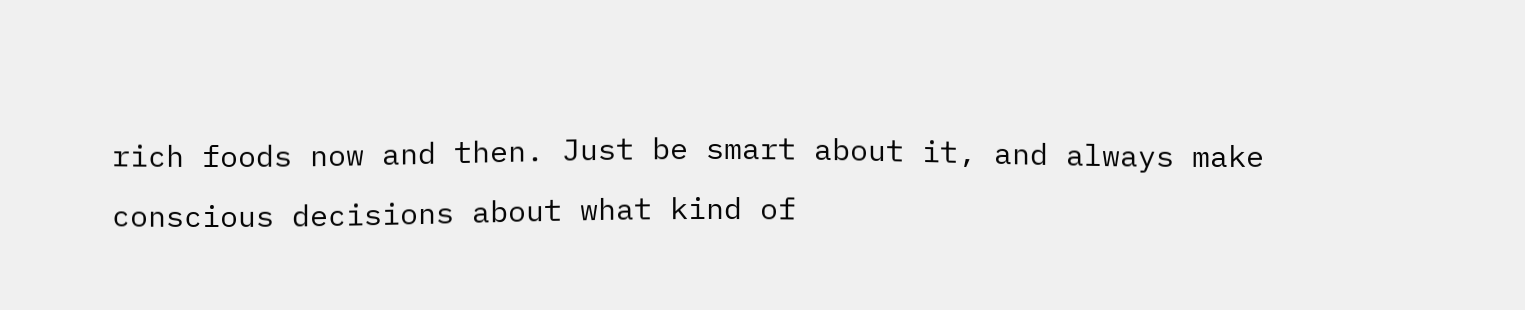rich foods now and then. Just be smart about it, and always make conscious decisions about what kind of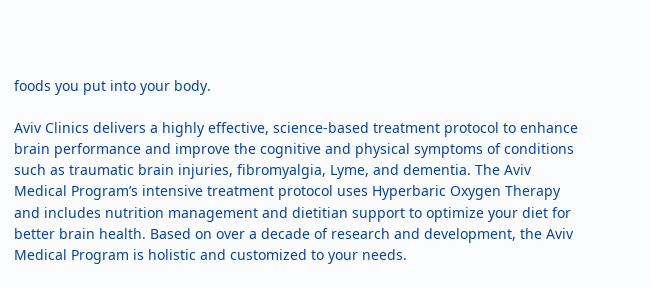foods you put into your body.

Aviv Clinics delivers a highly effective, science-based treatment protocol to enhance brain performance and improve the cognitive and physical symptoms of conditions such as traumatic brain injuries, fibromyalgia, Lyme, and dementia. The Aviv Medical Program’s intensive treatment protocol uses Hyperbaric Oxygen Therapy and includes nutrition management and dietitian support to optimize your diet for better brain health. Based on over a decade of research and development, the Aviv Medical Program is holistic and customized to your needs.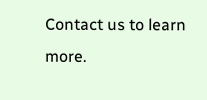Contact us to learn more.